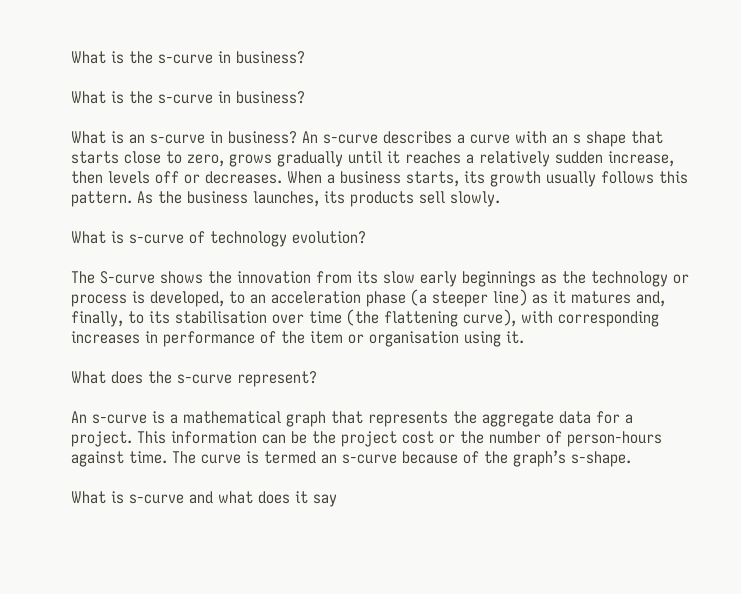What is the s-curve in business?

What is the s-curve in business?

What is an s-curve in business? An s-curve describes a curve with an s shape that starts close to zero, grows gradually until it reaches a relatively sudden increase, then levels off or decreases. When a business starts, its growth usually follows this pattern. As the business launches, its products sell slowly.

What is s-curve of technology evolution?

The S-curve shows the innovation from its slow early beginnings as the technology or process is developed, to an acceleration phase (a steeper line) as it matures and, finally, to its stabilisation over time (the flattening curve), with corresponding increases in performance of the item or organisation using it.

What does the s-curve represent?

An s-curve is a mathematical graph that represents the aggregate data for a project. This information can be the project cost or the number of person-hours against time. The curve is termed an s-curve because of the graph’s s-shape.

What is s-curve and what does it say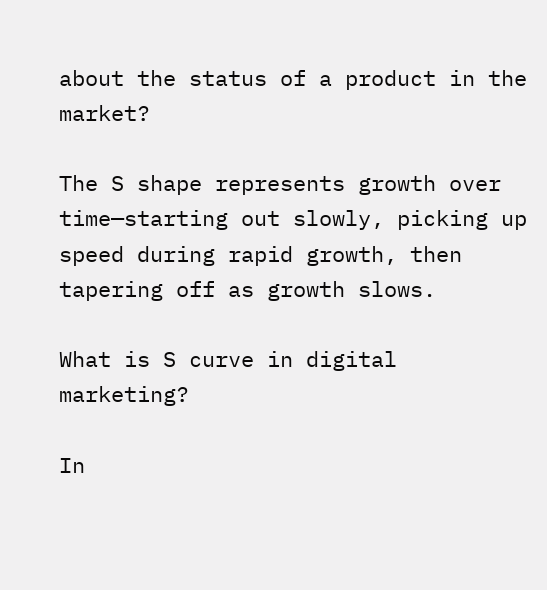about the status of a product in the market?

The S shape represents growth over time—starting out slowly, picking up speed during rapid growth, then tapering off as growth slows.

What is S curve in digital marketing?

In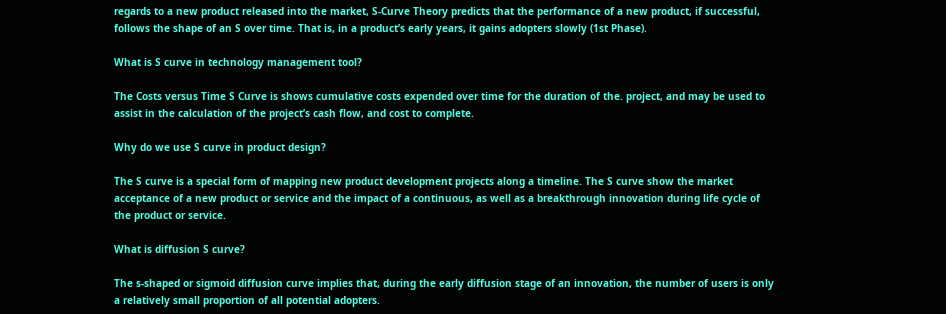regards to a new product released into the market, S-Curve Theory predicts that the performance of a new product, if successful, follows the shape of an S over time. That is, in a product’s early years, it gains adopters slowly (1st Phase).

What is S curve in technology management tool?

The Costs versus Time S Curve is shows cumulative costs expended over time for the duration of the. project, and may be used to assist in the calculation of the project’s cash flow, and cost to complete.

Why do we use S curve in product design?

The S curve is a special form of mapping new product development projects along a timeline. The S curve show the market acceptance of a new product or service and the impact of a continuous, as well as a breakthrough innovation during life cycle of the product or service.

What is diffusion S curve?

The s-shaped or sigmoid diffusion curve implies that, during the early diffusion stage of an innovation, the number of users is only a relatively small proportion of all potential adopters.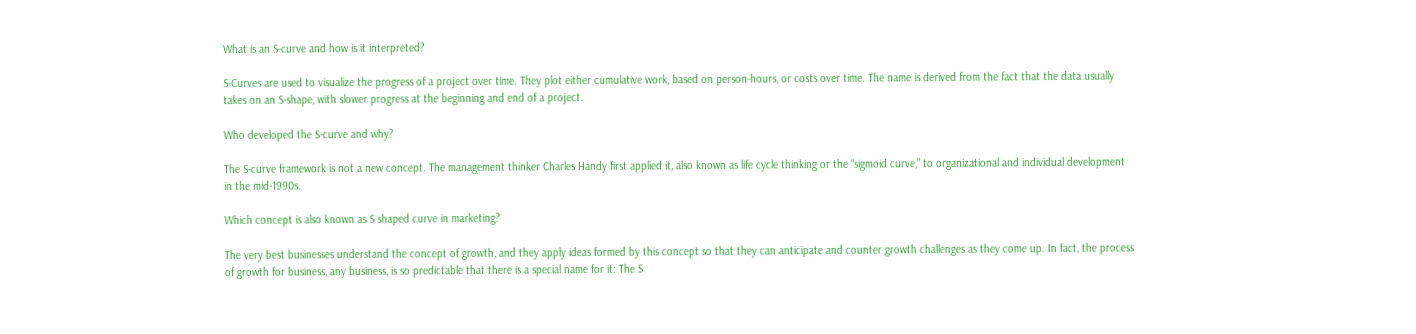What is an S-curve and how is it interpreted?

S-Curves are used to visualize the progress of a project over time. They plot either cumulative work, based on person-hours, or costs over time. The name is derived from the fact that the data usually takes on an S-shape, with slower progress at the beginning and end of a project.

Who developed the S-curve and why?

The S-curve framework is not a new concept. The management thinker Charles Handy first applied it, also known as life cycle thinking or the “sigmoid curve,” to organizational and individual development in the mid-1990s.

Which concept is also known as S shaped curve in marketing?

The very best businesses understand the concept of growth, and they apply ideas formed by this concept so that they can anticipate and counter growth challenges as they come up. In fact, the process of growth for business, any business, is so predictable that there is a special name for it: The S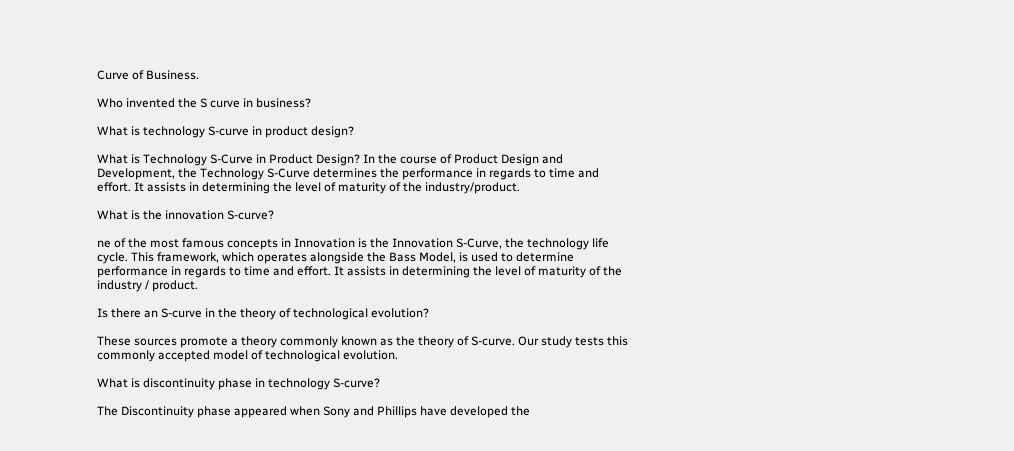Curve of Business.

Who invented the S curve in business?

What is technology S-curve in product design?

What is Technology S-Curve in Product Design? In the course of Product Design and Development, the Technology S-Curve determines the performance in regards to time and effort. It assists in determining the level of maturity of the industry/product.

What is the innovation S-curve?

ne of the most famous concepts in Innovation is the Innovation S-Curve, the technology life cycle. This framework, which operates alongside the Bass Model, is used to determine performance in regards to time and effort. It assists in determining the level of maturity of the industry / product.

Is there an S-curve in the theory of technological evolution?

These sources promote a theory commonly known as the theory of S-curve. Our study tests this commonly accepted model of technological evolution.

What is discontinuity phase in technology S-curve?

The Discontinuity phase appeared when Sony and Phillips have developed the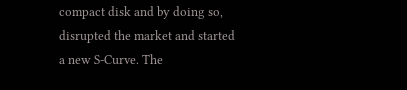compact disk and by doing so, disrupted the market and started a new S-Curve. The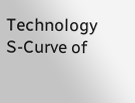Technology S-Curve of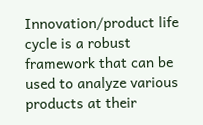Innovation/product life cycle is a robust framework that can be used to analyze various products at their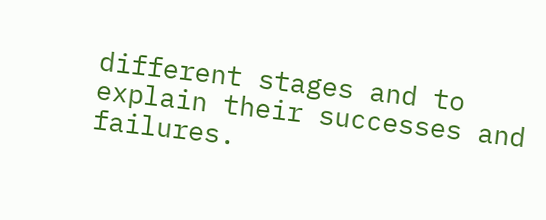different stages and to explain their successes and failures.